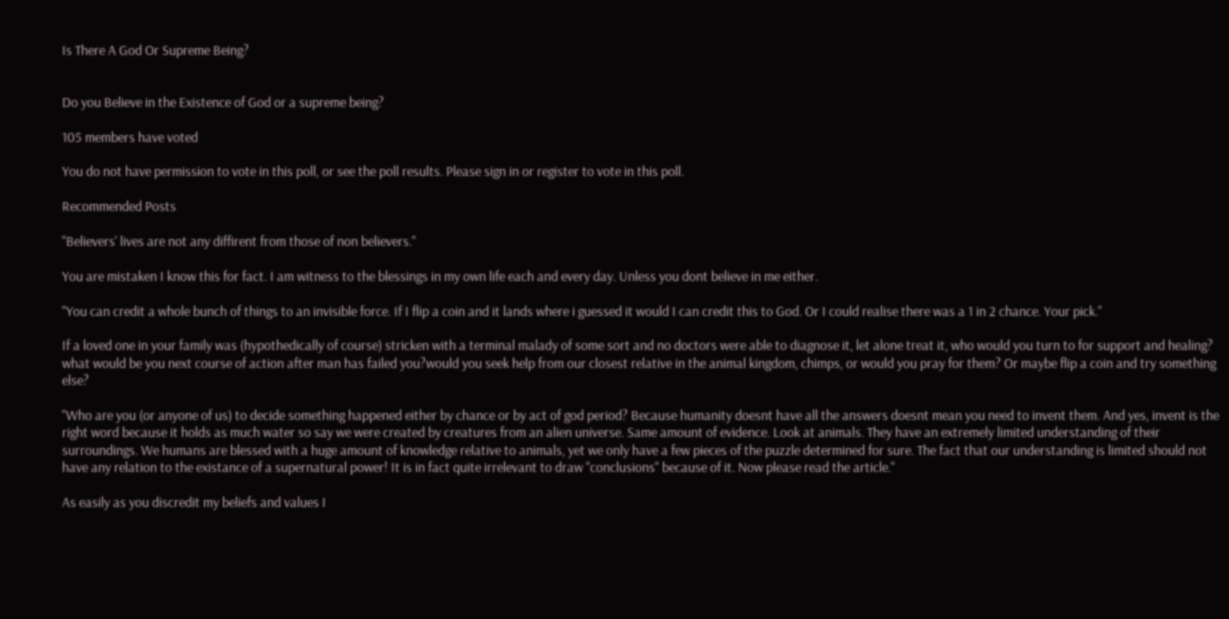Is There A God Or Supreme Being?


Do you Believe in the Existence of God or a supreme being?

105 members have voted

You do not have permission to vote in this poll, or see the poll results. Please sign in or register to vote in this poll.

Recommended Posts

"Believers' lives are not any diffirent from those of non believers."

You are mistaken I know this for fact. I am witness to the blessings in my own life each and every day. Unless you dont believe in me either.

"You can credit a whole bunch of things to an invisible force. If I flip a coin and it lands where i guessed it would I can credit this to God. Or I could realise there was a 1 in 2 chance. Your pick."

If a loved one in your family was (hypothedically of course) stricken with a terminal malady of some sort and no doctors were able to diagnose it, let alone treat it, who would you turn to for support and healing? what would be you next course of action after man has failed you?would you seek help from our closest relative in the animal kingdom, chimps, or would you pray for them? Or maybe flip a coin and try something else?

"Who are you (or anyone of us) to decide something happened either by chance or by act of god period? Because humanity doesnt have all the answers doesnt mean you need to invent them. And yes, invent is the right word because it holds as much water so say we were created by creatures from an alien universe. Same amount of evidence. Look at animals. They have an extremely limited understanding of their surroundings. We humans are blessed with a huge amount of knowledge relative to animals, yet we only have a few pieces of the puzzle determined for sure. The fact that our understanding is limited should not have any relation to the existance of a supernatural power! It is in fact quite irrelevant to draw "conclusions" because of it. Now please read the article."

As easily as you discredit my beliefs and values I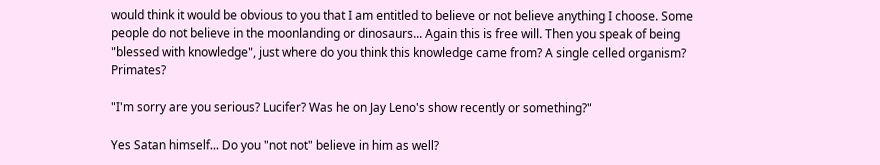would think it would be obvious to you that I am entitled to believe or not believe anything I choose. Some people do not believe in the moonlanding or dinosaurs... Again this is free will. Then you speak of being "blessed with knowledge", just where do you think this knowledge came from? A single celled organism? Primates?

"I'm sorry are you serious? Lucifer? Was he on Jay Leno's show recently or something?"

Yes Satan himself... Do you "not not" believe in him as well?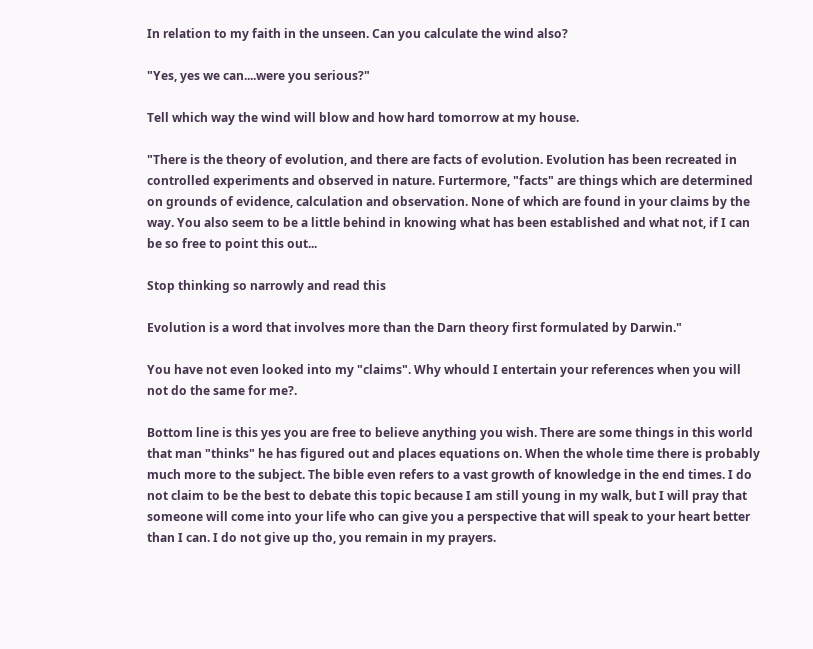In relation to my faith in the unseen. Can you calculate the wind also?

"Yes, yes we can....were you serious?"

Tell which way the wind will blow and how hard tomorrow at my house.

"There is the theory of evolution, and there are facts of evolution. Evolution has been recreated in controlled experiments and observed in nature. Furtermore, "facts" are things which are determined on grounds of evidence, calculation and observation. None of which are found in your claims by the way. You also seem to be a little behind in knowing what has been established and what not, if I can be so free to point this out...

Stop thinking so narrowly and read this

Evolution is a word that involves more than the Darn theory first formulated by Darwin."

You have not even looked into my "claims". Why whould I entertain your references when you will not do the same for me?.

Bottom line is this yes you are free to believe anything you wish. There are some things in this world that man "thinks" he has figured out and places equations on. When the whole time there is probably much more to the subject. The bible even refers to a vast growth of knowledge in the end times. I do not claim to be the best to debate this topic because I am still young in my walk, but I will pray that someone will come into your life who can give you a perspective that will speak to your heart better than I can. I do not give up tho, you remain in my prayers.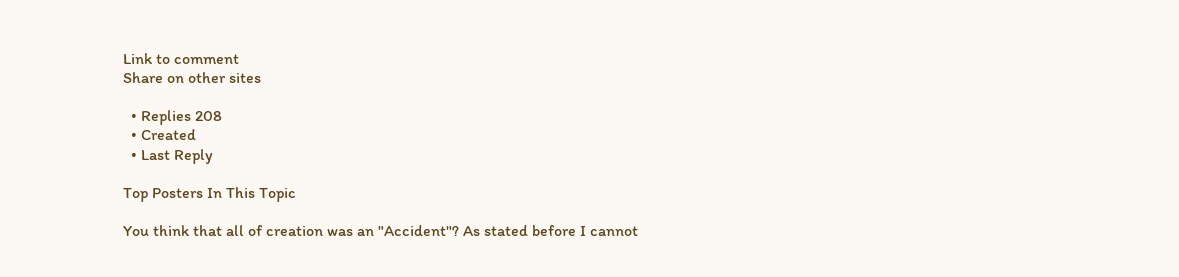Link to comment
Share on other sites

  • Replies 208
  • Created
  • Last Reply

Top Posters In This Topic

You think that all of creation was an "Accident"? As stated before I cannot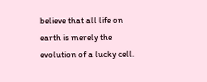believe that all life on earth is merely the evolution of a lucky cell.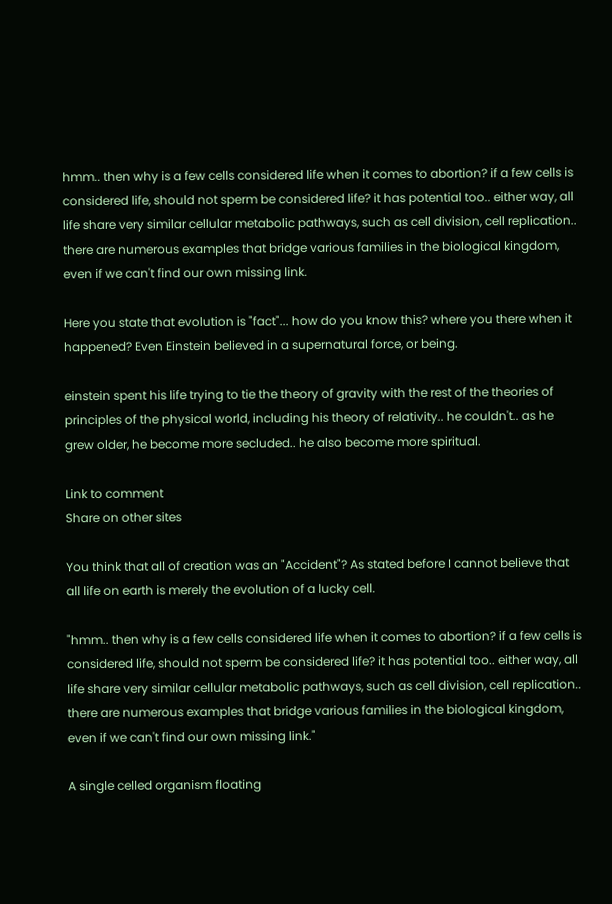hmm.. then why is a few cells considered life when it comes to abortion? if a few cells is considered life, should not sperm be considered life? it has potential too.. either way, all life share very similar cellular metabolic pathways, such as cell division, cell replication.. there are numerous examples that bridge various families in the biological kingdom, even if we can't find our own missing link.

Here you state that evolution is "fact"... how do you know this? where you there when it happened? Even Einstein believed in a supernatural force, or being.

einstein spent his life trying to tie the theory of gravity with the rest of the theories of principles of the physical world, including his theory of relativity.. he couldn't.. as he grew older, he become more secluded.. he also become more spiritual.

Link to comment
Share on other sites

You think that all of creation was an "Accident"? As stated before I cannot believe that all life on earth is merely the evolution of a lucky cell.

"hmm.. then why is a few cells considered life when it comes to abortion? if a few cells is considered life, should not sperm be considered life? it has potential too.. either way, all life share very similar cellular metabolic pathways, such as cell division, cell replication.. there are numerous examples that bridge various families in the biological kingdom, even if we can't find our own missing link."

A single celled organism floating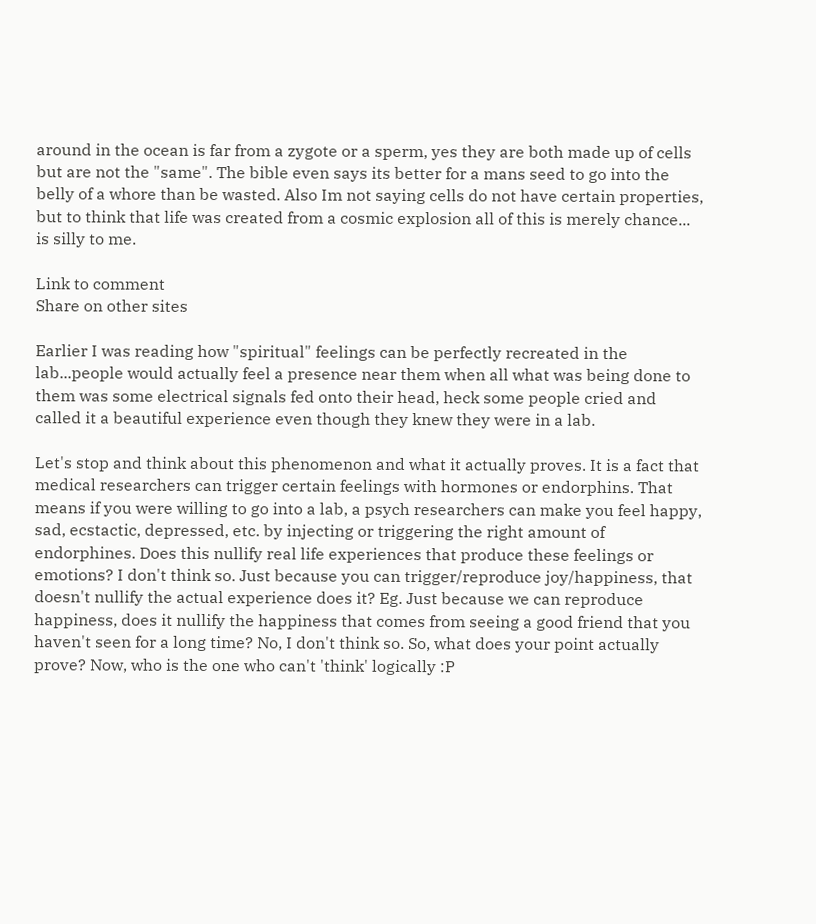around in the ocean is far from a zygote or a sperm, yes they are both made up of cells but are not the "same". The bible even says its better for a mans seed to go into the belly of a whore than be wasted. Also Im not saying cells do not have certain properties, but to think that life was created from a cosmic explosion all of this is merely chance... is silly to me.

Link to comment
Share on other sites

Earlier I was reading how "spiritual" feelings can be perfectly recreated in the lab...people would actually feel a presence near them when all what was being done to them was some electrical signals fed onto their head, heck some people cried and called it a beautiful experience even though they knew they were in a lab.

Let's stop and think about this phenomenon and what it actually proves. It is a fact that medical researchers can trigger certain feelings with hormones or endorphins. That means if you were willing to go into a lab, a psych researchers can make you feel happy, sad, ecstactic, depressed, etc. by injecting or triggering the right amount of endorphines. Does this nullify real life experiences that produce these feelings or emotions? I don't think so. Just because you can trigger/reproduce joy/happiness, that doesn't nullify the actual experience does it? Eg. Just because we can reproduce happiness, does it nullify the happiness that comes from seeing a good friend that you haven't seen for a long time? No, I don't think so. So, what does your point actually prove? Now, who is the one who can't 'think' logically :P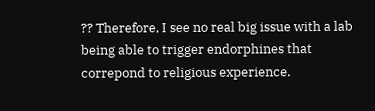?? Therefore, I see no real big issue with a lab being able to trigger endorphines that correpond to religious experience.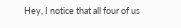Hey, I notice that all four of us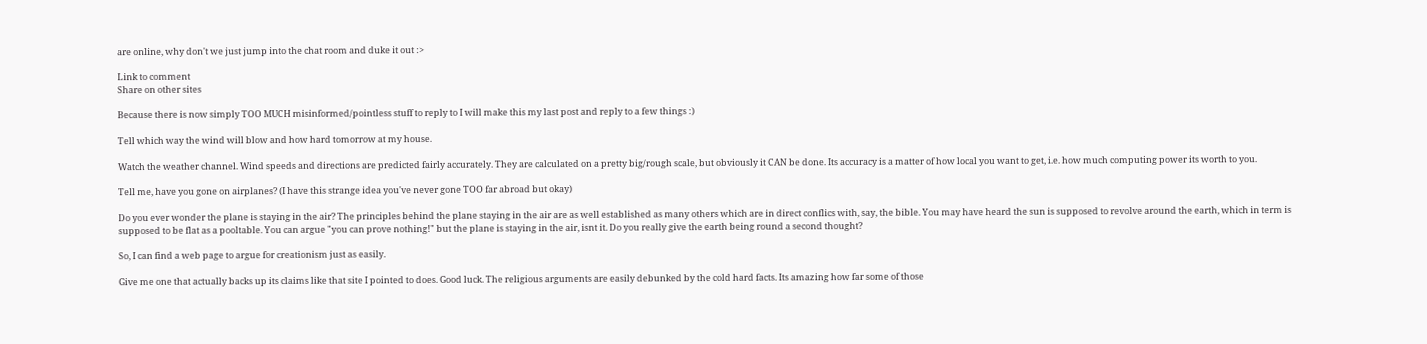are online, why don't we just jump into the chat room and duke it out :>

Link to comment
Share on other sites

Because there is now simply TOO MUCH misinformed/pointless stuff to reply to I will make this my last post and reply to a few things :)

Tell which way the wind will blow and how hard tomorrow at my house.

Watch the weather channel. Wind speeds and directions are predicted fairly accurately. They are calculated on a pretty big/rough scale, but obviously it CAN be done. Its accuracy is a matter of how local you want to get, i.e. how much computing power its worth to you.

Tell me, have you gone on airplanes? (I have this strange idea you've never gone TOO far abroad but okay)

Do you ever wonder the plane is staying in the air? The principles behind the plane staying in the air are as well established as many others which are in direct conflics with, say, the bible. You may have heard the sun is supposed to revolve around the earth, which in term is supposed to be flat as a pooltable. You can argue "you can prove nothing!" but the plane is staying in the air, isnt it. Do you really give the earth being round a second thought?

So, I can find a web page to argue for creationism just as easily.

Give me one that actually backs up its claims like that site I pointed to does. Good luck. The religious arguments are easily debunked by the cold hard facts. Its amazing how far some of those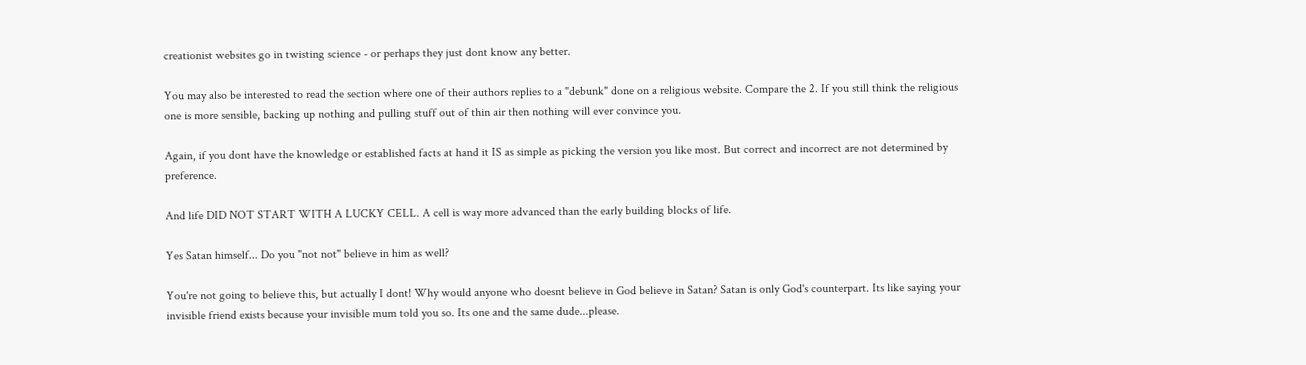creationist websites go in twisting science - or perhaps they just dont know any better.

You may also be interested to read the section where one of their authors replies to a "debunk" done on a religious website. Compare the 2. If you still think the religious one is more sensible, backing up nothing and pulling stuff out of thin air then nothing will ever convince you.

Again, if you dont have the knowledge or established facts at hand it IS as simple as picking the version you like most. But correct and incorrect are not determined by preference.

And life DID NOT START WITH A LUCKY CELL. A cell is way more advanced than the early building blocks of life.

Yes Satan himself... Do you "not not" believe in him as well?

You're not going to believe this, but actually I dont! Why would anyone who doesnt believe in God believe in Satan? Satan is only God's counterpart. Its like saying your invisible friend exists because your invisible mum told you so. Its one and the same dude...please.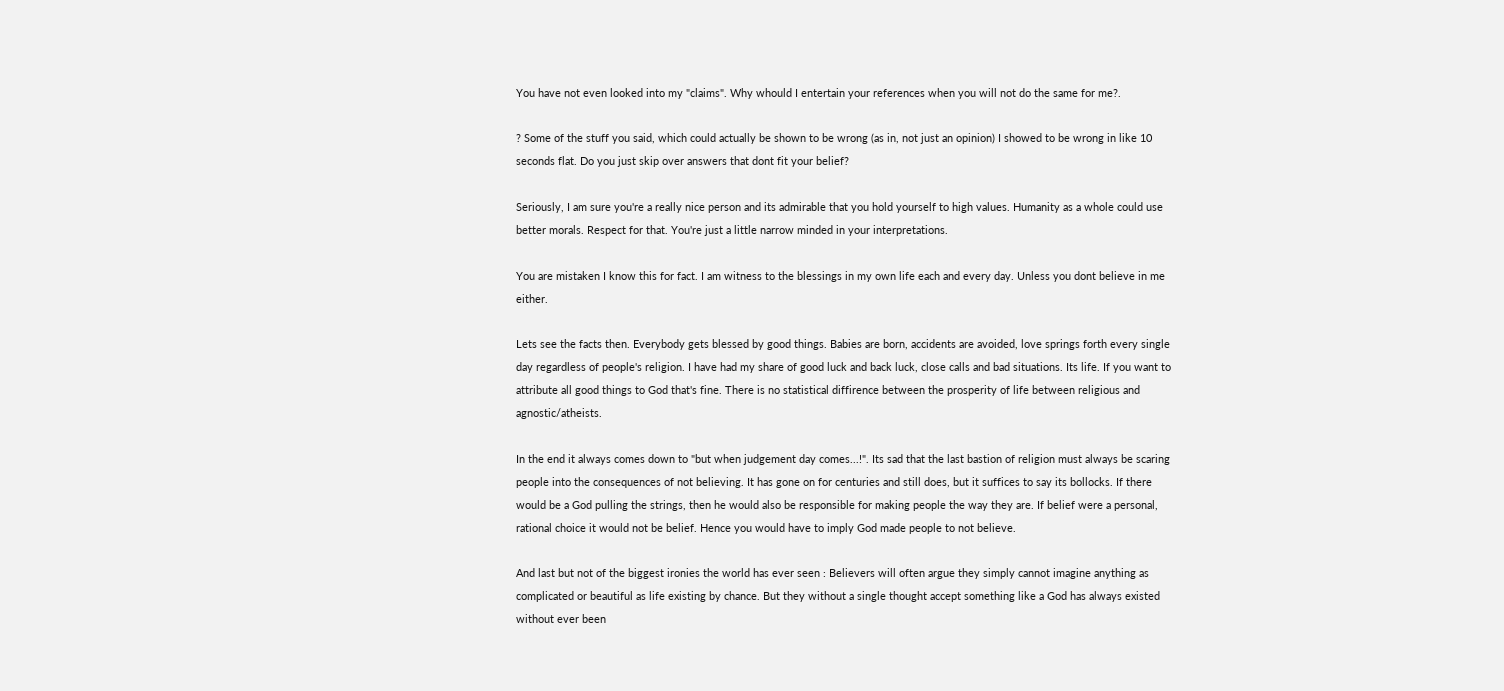You have not even looked into my "claims". Why whould I entertain your references when you will not do the same for me?.

? Some of the stuff you said, which could actually be shown to be wrong (as in, not just an opinion) I showed to be wrong in like 10 seconds flat. Do you just skip over answers that dont fit your belief?

Seriously, I am sure you're a really nice person and its admirable that you hold yourself to high values. Humanity as a whole could use better morals. Respect for that. You're just a little narrow minded in your interpretations.

You are mistaken I know this for fact. I am witness to the blessings in my own life each and every day. Unless you dont believe in me either.

Lets see the facts then. Everybody gets blessed by good things. Babies are born, accidents are avoided, love springs forth every single day regardless of people's religion. I have had my share of good luck and back luck, close calls and bad situations. Its life. If you want to attribute all good things to God that's fine. There is no statistical diffirence between the prosperity of life between religious and agnostic/atheists.

In the end it always comes down to "but when judgement day comes...!". Its sad that the last bastion of religion must always be scaring people into the consequences of not believing. It has gone on for centuries and still does, but it suffices to say its bollocks. If there would be a God pulling the strings, then he would also be responsible for making people the way they are. If belief were a personal, rational choice it would not be belief. Hence you would have to imply God made people to not believe.

And last but not of the biggest ironies the world has ever seen : Believers will often argue they simply cannot imagine anything as complicated or beautiful as life existing by chance. But they without a single thought accept something like a God has always existed without ever been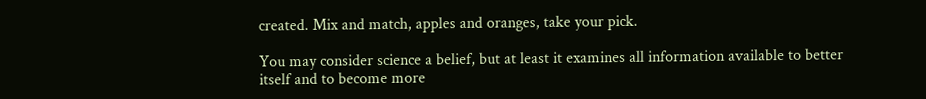created. Mix and match, apples and oranges, take your pick.

You may consider science a belief, but at least it examines all information available to better itself and to become more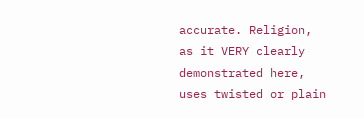accurate. Religion, as it VERY clearly demonstrated here, uses twisted or plain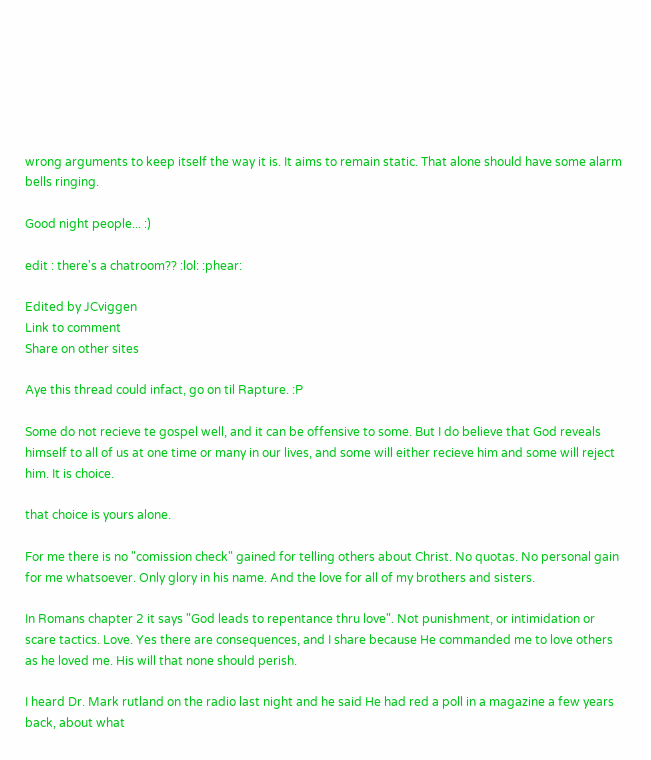wrong arguments to keep itself the way it is. It aims to remain static. That alone should have some alarm bells ringing.

Good night people... :)

edit : there's a chatroom?? :lol: :phear:

Edited by JCviggen
Link to comment
Share on other sites

Aye this thread could infact, go on til Rapture. :P

Some do not recieve te gospel well, and it can be offensive to some. But I do believe that God reveals himself to all of us at one time or many in our lives, and some will either recieve him and some will reject him. It is choice.

that choice is yours alone.

For me there is no "comission check" gained for telling others about Christ. No quotas. No personal gain for me whatsoever. Only glory in his name. And the love for all of my brothers and sisters.

In Romans chapter 2 it says "God leads to repentance thru love". Not punishment, or intimidation or scare tactics. Love. Yes there are consequences, and I share because He commanded me to love others as he loved me. His will that none should perish.

I heard Dr. Mark rutland on the radio last night and he said He had red a poll in a magazine a few years back, about what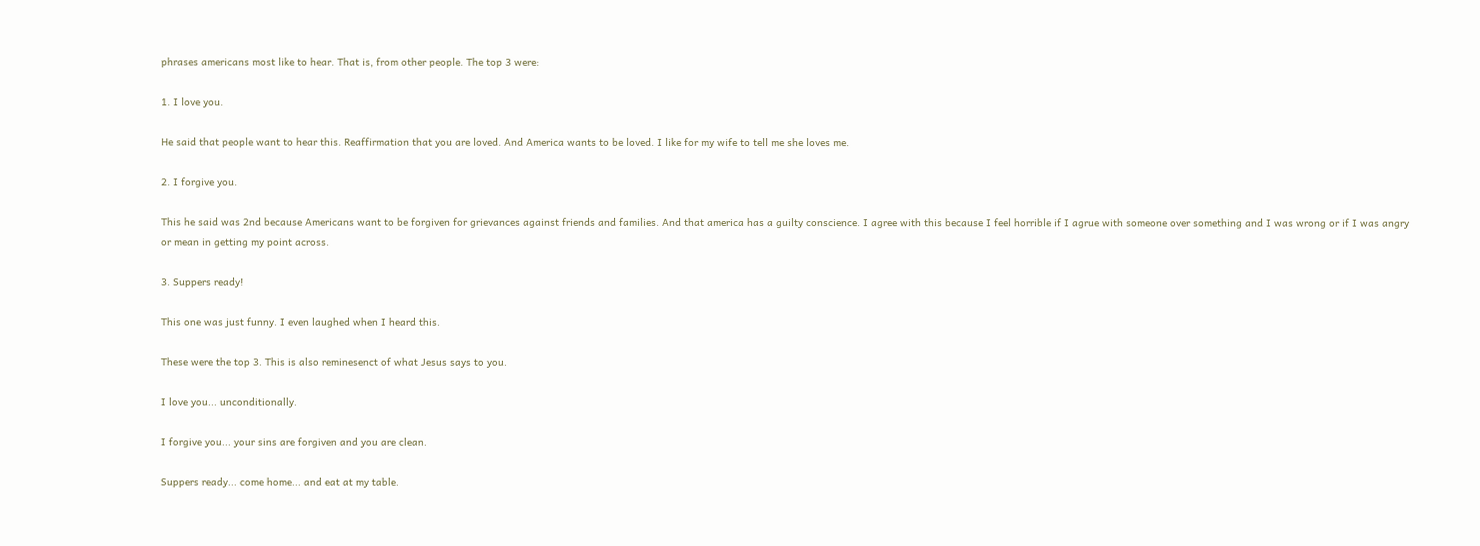phrases americans most like to hear. That is, from other people. The top 3 were:

1. I love you.

He said that people want to hear this. Reaffirmation that you are loved. And America wants to be loved. I like for my wife to tell me she loves me.

2. I forgive you.

This he said was 2nd because Americans want to be forgiven for grievances against friends and families. And that america has a guilty conscience. I agree with this because I feel horrible if I agrue with someone over something and I was wrong or if I was angry or mean in getting my point across.

3. Suppers ready!

This one was just funny. I even laughed when I heard this.

These were the top 3. This is also reminesenct of what Jesus says to you.

I love you... unconditionally.

I forgive you... your sins are forgiven and you are clean.

Suppers ready... come home... and eat at my table.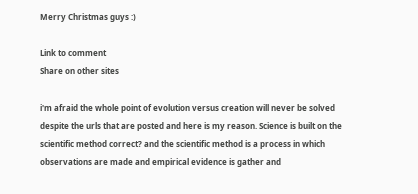Merry Christmas guys :)

Link to comment
Share on other sites

i'm afraid the whole point of evolution versus creation will never be solved despite the urls that are posted and here is my reason. Science is built on the scientific method correct? and the scientific method is a process in which observations are made and empirical evidence is gather and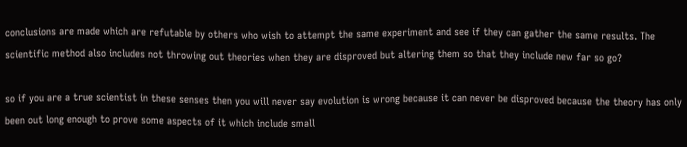conclusions are made which are refutable by others who wish to attempt the same experiment and see if they can gather the same results. The scientific method also includes not throwing out theories when they are disproved but altering them so that they include new far so go?

so if you are a true scientist in these senses then you will never say evolution is wrong because it can never be disproved because the theory has only been out long enough to prove some aspects of it which include small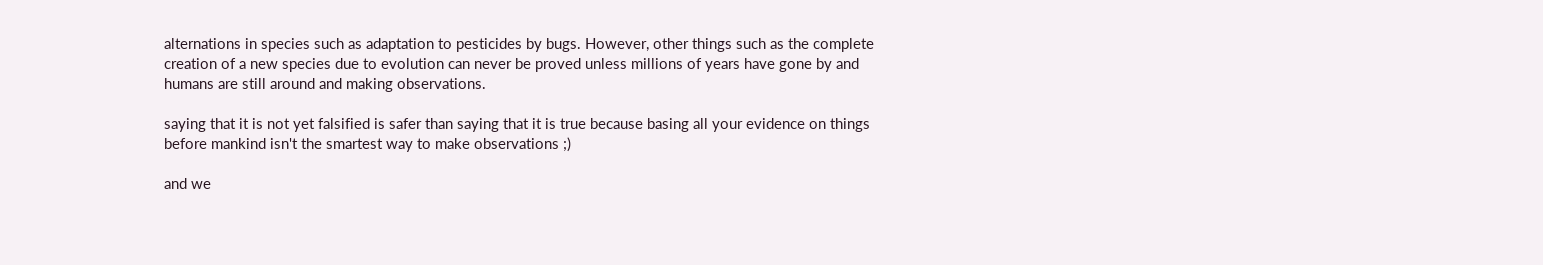alternations in species such as adaptation to pesticides by bugs. However, other things such as the complete creation of a new species due to evolution can never be proved unless millions of years have gone by and humans are still around and making observations.

saying that it is not yet falsified is safer than saying that it is true because basing all your evidence on things before mankind isn't the smartest way to make observations ;)

and we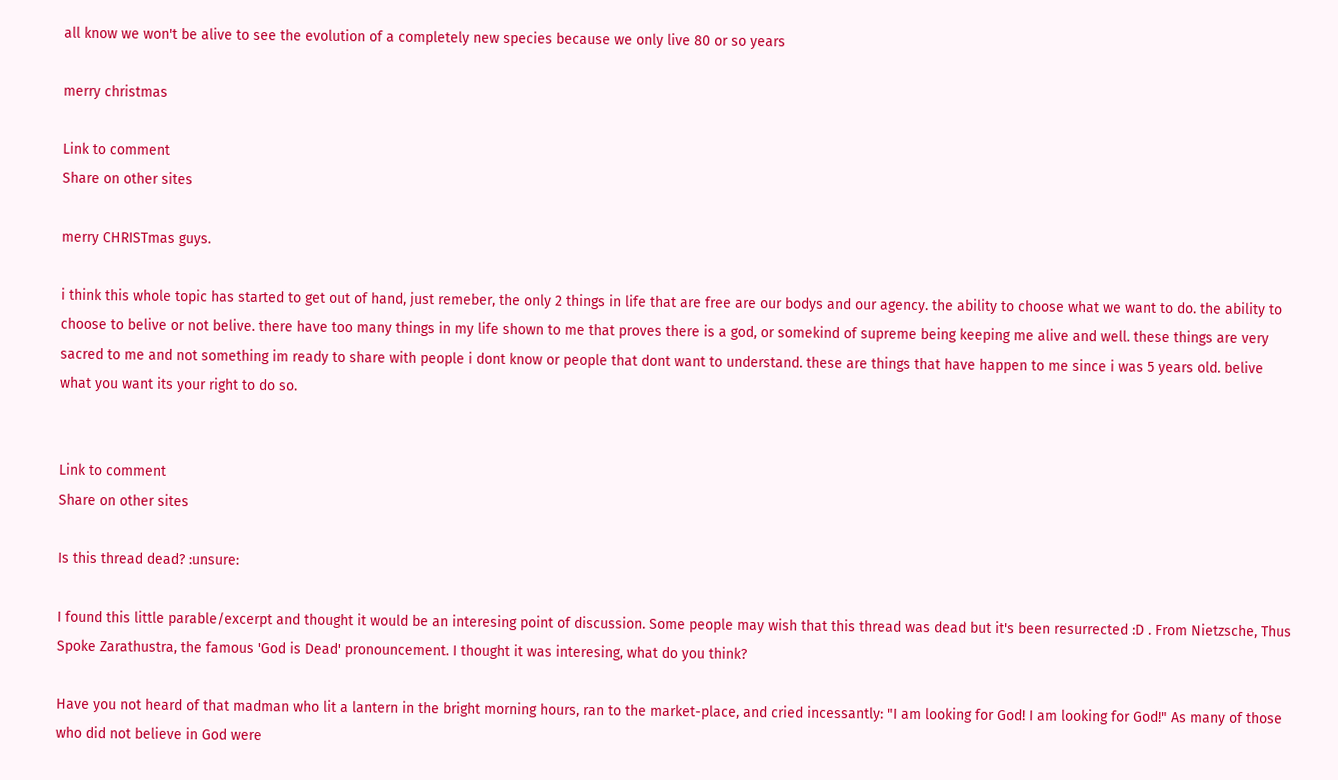all know we won't be alive to see the evolution of a completely new species because we only live 80 or so years

merry christmas

Link to comment
Share on other sites

merry CHRISTmas guys.

i think this whole topic has started to get out of hand, just remeber, the only 2 things in life that are free are our bodys and our agency. the ability to choose what we want to do. the ability to choose to belive or not belive. there have too many things in my life shown to me that proves there is a god, or somekind of supreme being keeping me alive and well. these things are very sacred to me and not something im ready to share with people i dont know or people that dont want to understand. these are things that have happen to me since i was 5 years old. belive what you want its your right to do so.


Link to comment
Share on other sites

Is this thread dead? :unsure:

I found this little parable/excerpt and thought it would be an interesing point of discussion. Some people may wish that this thread was dead but it's been resurrected :D . From Nietzsche, Thus Spoke Zarathustra, the famous 'God is Dead' pronouncement. I thought it was interesing, what do you think?

Have you not heard of that madman who lit a lantern in the bright morning hours, ran to the market-place, and cried incessantly: "I am looking for God! I am looking for God!" As many of those who did not believe in God were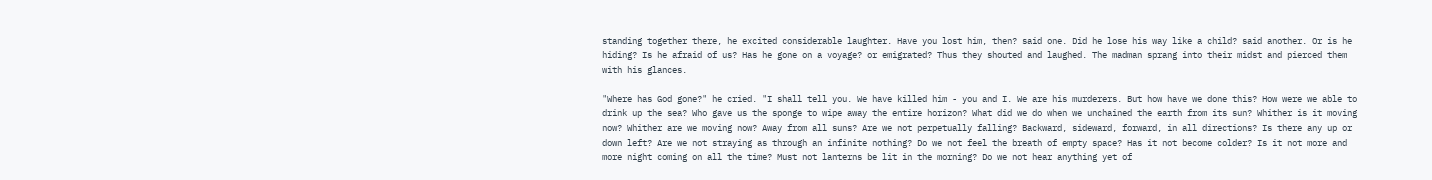standing together there, he excited considerable laughter. Have you lost him, then? said one. Did he lose his way like a child? said another. Or is he hiding? Is he afraid of us? Has he gone on a voyage? or emigrated? Thus they shouted and laughed. The madman sprang into their midst and pierced them with his glances.

"Where has God gone?" he cried. "I shall tell you. We have killed him - you and I. We are his murderers. But how have we done this? How were we able to drink up the sea? Who gave us the sponge to wipe away the entire horizon? What did we do when we unchained the earth from its sun? Whither is it moving now? Whither are we moving now? Away from all suns? Are we not perpetually falling? Backward, sideward, forward, in all directions? Is there any up or down left? Are we not straying as through an infinite nothing? Do we not feel the breath of empty space? Has it not become colder? Is it not more and more night coming on all the time? Must not lanterns be lit in the morning? Do we not hear anything yet of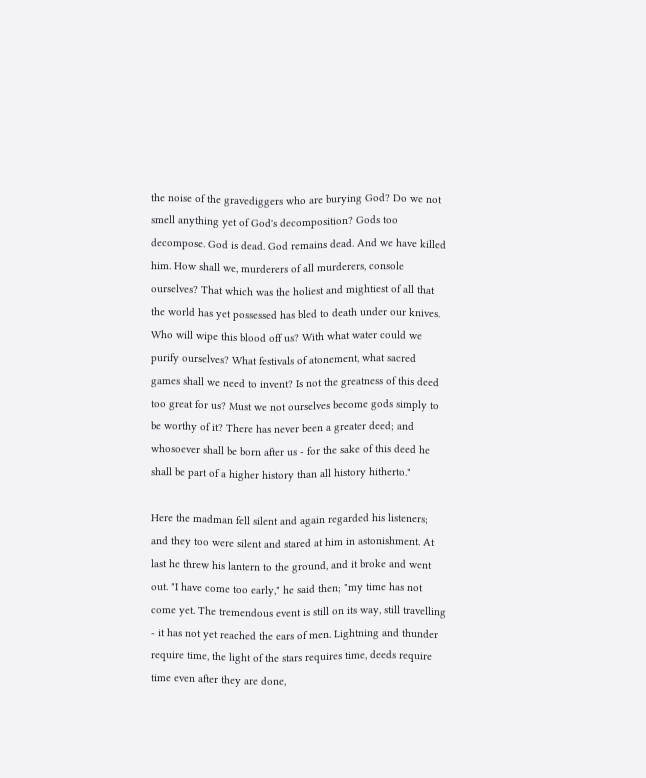the noise of the gravediggers who are burying God? Do we not smell anything yet of God's decomposition? Gods too decompose. God is dead. God remains dead. And we have killed him. How shall we, murderers of all murderers, console ourselves? That which was the holiest and mightiest of all that the world has yet possessed has bled to death under our knives. Who will wipe this blood off us? With what water could we purify ourselves? What festivals of atonement, what sacred games shall we need to invent? Is not the greatness of this deed too great for us? Must we not ourselves become gods simply to be worthy of it? There has never been a greater deed; and whosoever shall be born after us - for the sake of this deed he shall be part of a higher history than all history hitherto."

Here the madman fell silent and again regarded his listeners; and they too were silent and stared at him in astonishment. At last he threw his lantern to the ground, and it broke and went out. "I have come too early," he said then; "my time has not come yet. The tremendous event is still on its way, still travelling - it has not yet reached the ears of men. Lightning and thunder require time, the light of the stars requires time, deeds require time even after they are done,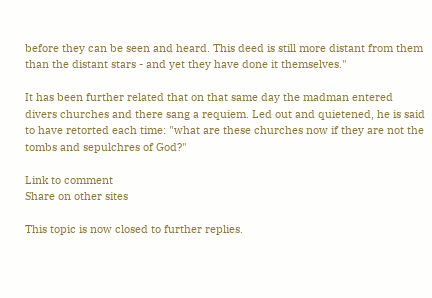before they can be seen and heard. This deed is still more distant from them than the distant stars - and yet they have done it themselves."

It has been further related that on that same day the madman entered divers churches and there sang a requiem. Led out and quietened, he is said to have retorted each time: "what are these churches now if they are not the tombs and sepulchres of God?"

Link to comment
Share on other sites

This topic is now closed to further replies.